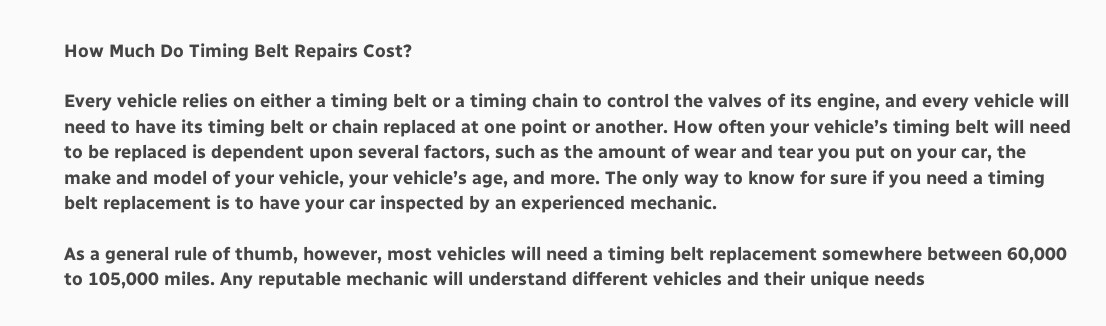How Much Do Timing Belt Repairs Cost?

Every vehicle relies on either a timing belt or a timing chain to control the valves of its engine, and every vehicle will need to have its timing belt or chain replaced at one point or another. How often your vehicle’s timing belt will need to be replaced is dependent upon several factors, such as the amount of wear and tear you put on your car, the make and model of your vehicle, your vehicle’s age, and more. The only way to know for sure if you need a timing belt replacement is to have your car inspected by an experienced mechanic.

As a general rule of thumb, however, most vehicles will need a timing belt replacement somewhere between 60,000 to 105,000 miles. Any reputable mechanic will understand different vehicles and their unique needs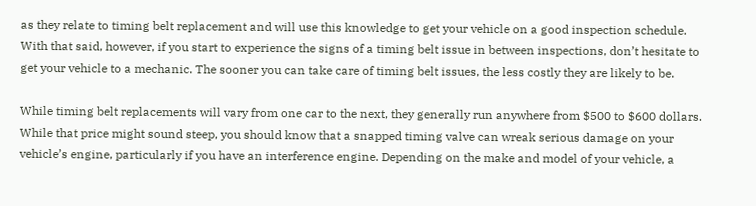as they relate to timing belt replacement and will use this knowledge to get your vehicle on a good inspection schedule. With that said, however, if you start to experience the signs of a timing belt issue in between inspections, don’t hesitate to get your vehicle to a mechanic. The sooner you can take care of timing belt issues, the less costly they are likely to be.

While timing belt replacements will vary from one car to the next, they generally run anywhere from $500 to $600 dollars. While that price might sound steep, you should know that a snapped timing valve can wreak serious damage on your vehicle’s engine, particularly if you have an interference engine. Depending on the make and model of your vehicle, a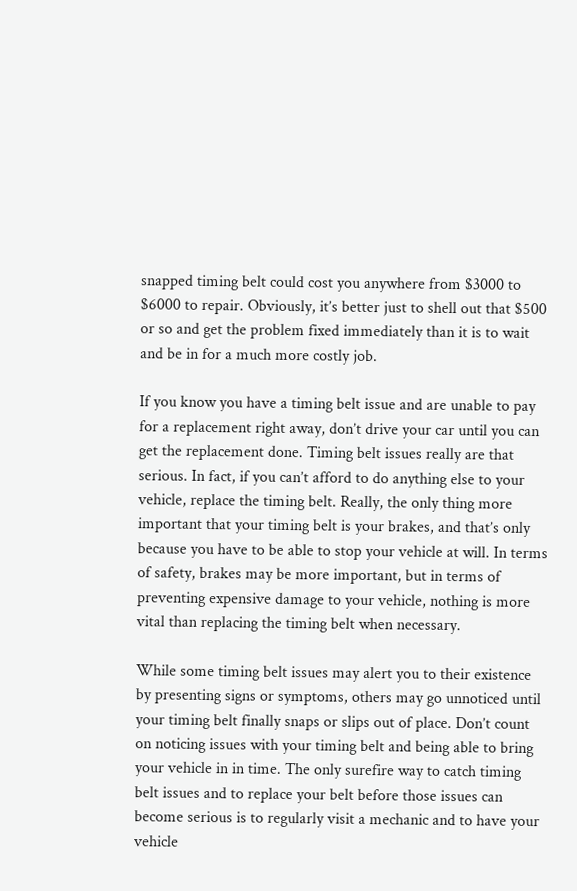snapped timing belt could cost you anywhere from $3000 to $6000 to repair. Obviously, it’s better just to shell out that $500 or so and get the problem fixed immediately than it is to wait and be in for a much more costly job.

If you know you have a timing belt issue and are unable to pay for a replacement right away, don’t drive your car until you can get the replacement done. Timing belt issues really are that serious. In fact, if you can’t afford to do anything else to your vehicle, replace the timing belt. Really, the only thing more important that your timing belt is your brakes, and that’s only because you have to be able to stop your vehicle at will. In terms of safety, brakes may be more important, but in terms of preventing expensive damage to your vehicle, nothing is more vital than replacing the timing belt when necessary.

While some timing belt issues may alert you to their existence by presenting signs or symptoms, others may go unnoticed until your timing belt finally snaps or slips out of place. Don’t count on noticing issues with your timing belt and being able to bring your vehicle in in time. The only surefire way to catch timing belt issues and to replace your belt before those issues can become serious is to regularly visit a mechanic and to have your vehicle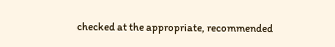checked at the appropriate, recommended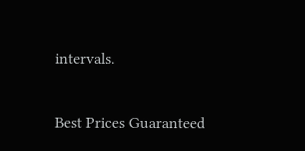intervals.

Best Prices Guaranteed